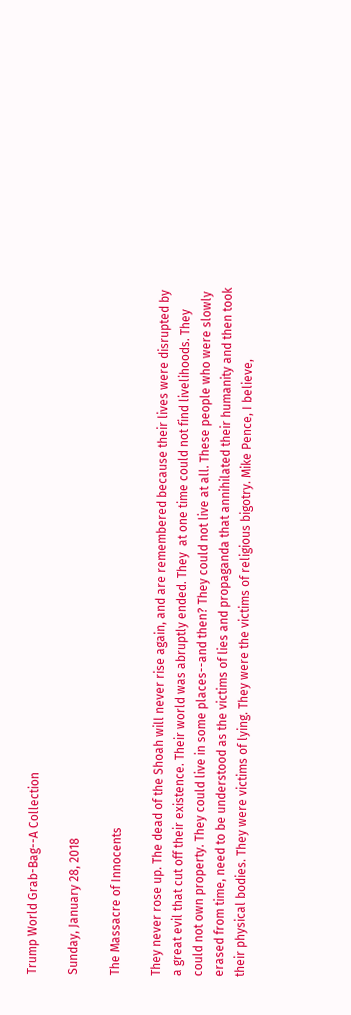Trump World Grab-Bag--A Collection

Sunday, January 28, 2018

The Massacre of Innocents

They never rose up. The dead of the Shoah will never rise again, and are remembered because their lives were disrupted by a great evil that cut off their existence. Their world was abruptly ended. They  at one time could not find livelihoods. They could not own property. They could live in some places--and then? They could not live at all. These people who were slowly erased from time, need to be understood as the victims of lies and propaganda that annihilated their humanity and then took their physical bodies. They were victims of lying. They were the victims of religious bigotry. Mike Pence, I believe,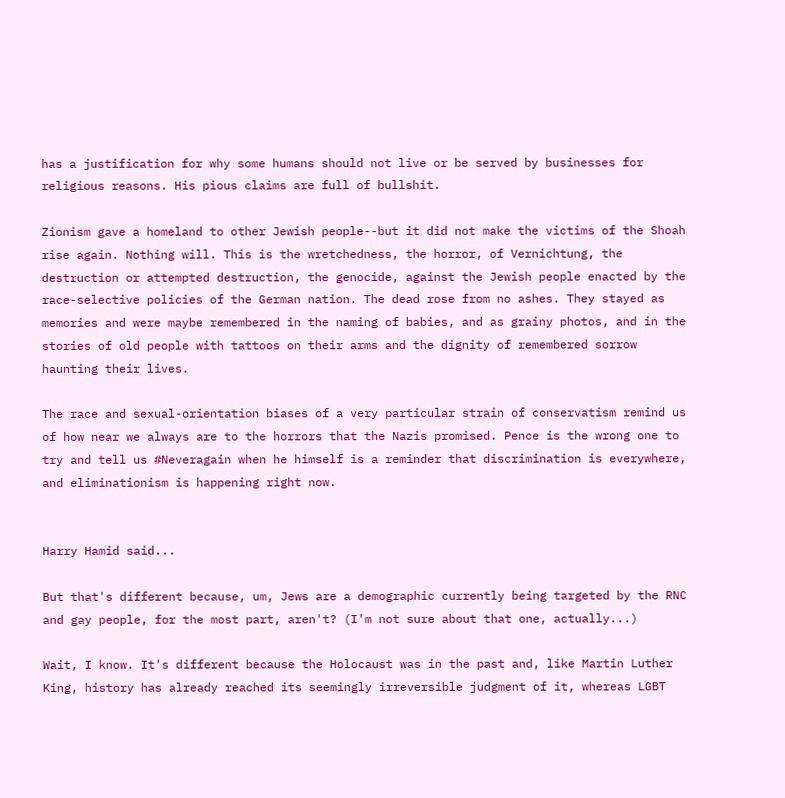has a justification for why some humans should not live or be served by businesses for religious reasons. His pious claims are full of bullshit.

Zionism gave a homeland to other Jewish people--but it did not make the victims of the Shoah rise again. Nothing will. This is the wretchedness, the horror, of Vernichtung, the destruction or attempted destruction, the genocide, against the Jewish people enacted by the race-selective policies of the German nation. The dead rose from no ashes. They stayed as memories and were maybe remembered in the naming of babies, and as grainy photos, and in the stories of old people with tattoos on their arms and the dignity of remembered sorrow haunting their lives.

The race and sexual-orientation biases of a very particular strain of conservatism remind us of how near we always are to the horrors that the Nazis promised. Pence is the wrong one to try and tell us #Neveragain when he himself is a reminder that discrimination is everywhere, and eliminationism is happening right now.


Harry Hamid said...

But that's different because, um, Jews are a demographic currently being targeted by the RNC and gay people, for the most part, aren't? (I'm not sure about that one, actually...)

Wait, I know. It's different because the Holocaust was in the past and, like Martin Luther King, history has already reached its seemingly irreversible judgment of it, whereas LGBT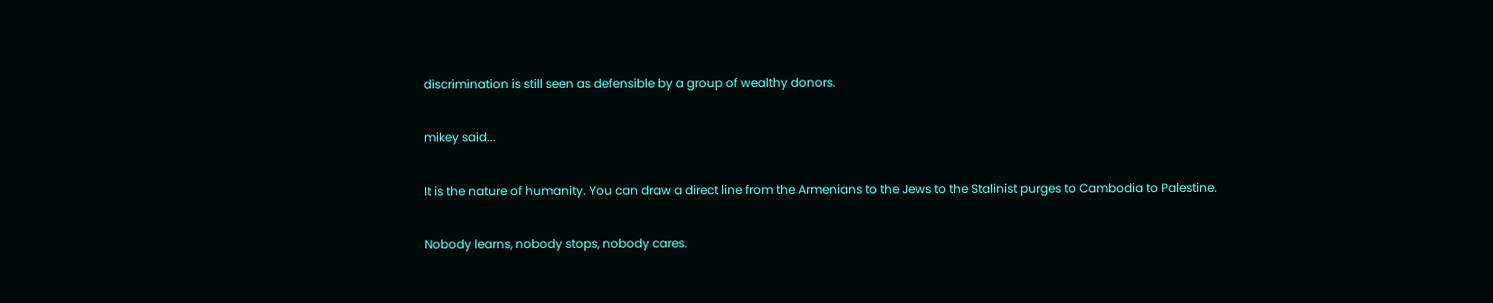discrimination is still seen as defensible by a group of wealthy donors.

mikey said...

It is the nature of humanity. You can draw a direct line from the Armenians to the Jews to the Stalinist purges to Cambodia to Palestine.

Nobody learns, nobody stops, nobody cares.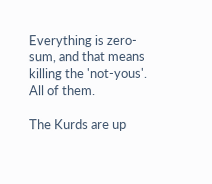Everything is zero-sum, and that means killing the 'not-yous'. All of them.

The Kurds are up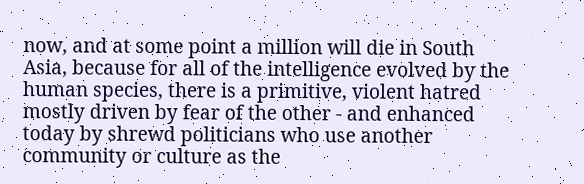now, and at some point a million will die in South Asia, because for all of the intelligence evolved by the human species, there is a primitive, violent hatred mostly driven by fear of the other - and enhanced today by shrewd politicians who use another community or culture as the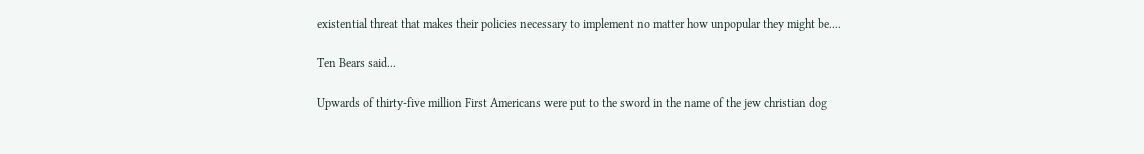existential threat that makes their policies necessary to implement no matter how unpopular they might be....

Ten Bears said...

Upwards of thirty-five million First Americans were put to the sword in the name of the jew christian dog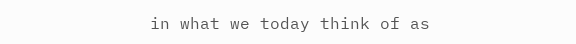in what we today think of as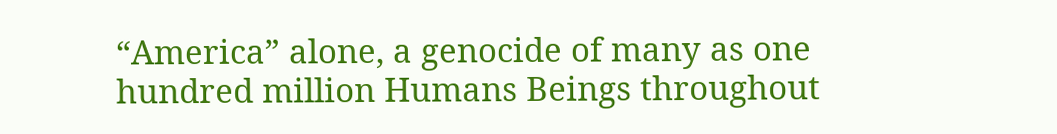“America” alone, a genocide of many as one hundred million Humans Beings throughout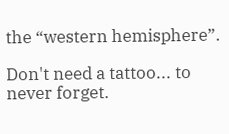the “western hemisphere”.

Don't need a tattoo... to never forget.